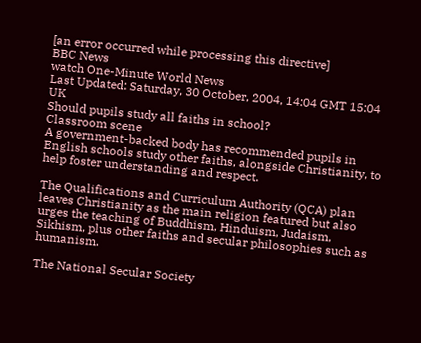[an error occurred while processing this directive]
BBC News
watch One-Minute World News
Last Updated: Saturday, 30 October, 2004, 14:04 GMT 15:04 UK
Should pupils study all faiths in school?
Classroom scene
A government-backed body has recommended pupils in English schools study other faiths, alongside Christianity, to help foster understanding and respect.

The Qualifications and Curriculum Authority (QCA) plan leaves Christianity as the main religion featured but also urges the teaching of Buddhism, Hinduism, Judaism, Sikhism, plus other faiths and secular philosophies such as humanism.

The National Secular Society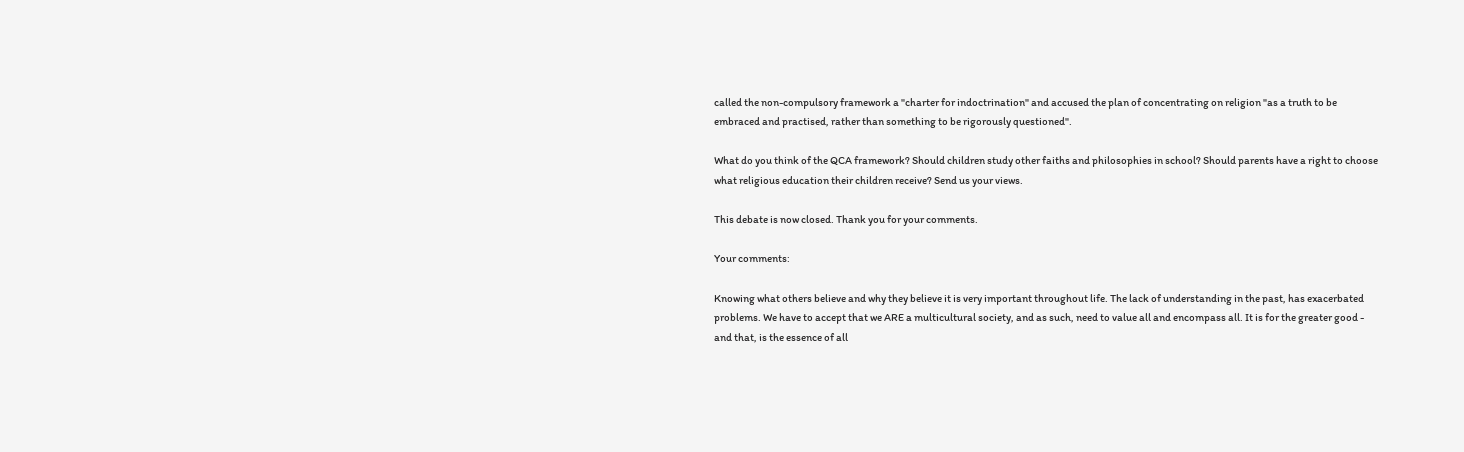called the non-compulsory framework a "charter for indoctrination" and accused the plan of concentrating on religion "as a truth to be embraced and practised, rather than something to be rigorously questioned".

What do you think of the QCA framework? Should children study other faiths and philosophies in school? Should parents have a right to choose what religious education their children receive? Send us your views.

This debate is now closed. Thank you for your comments.

Your comments:

Knowing what others believe and why they believe it is very important throughout life. The lack of understanding in the past, has exacerbated problems. We have to accept that we ARE a multicultural society, and as such, need to value all and encompass all. It is for the greater good - and that, is the essence of all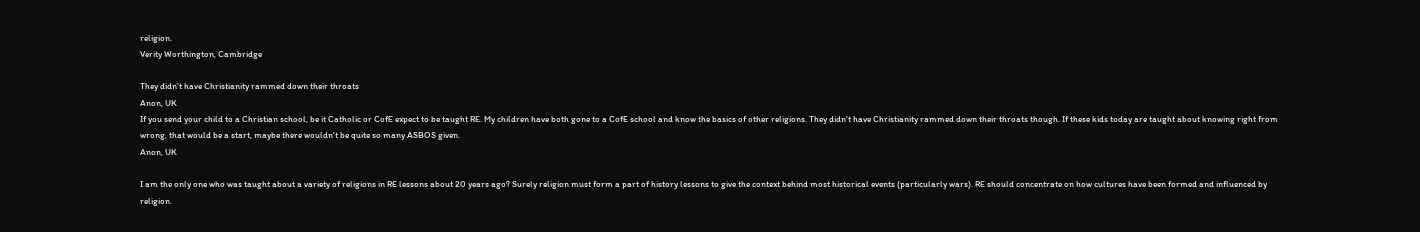religion.
Verity Worthington, Cambridge

They didn't have Christianity rammed down their throats
Anon, UK
If you send your child to a Christian school, be it Catholic or CofE expect to be taught RE. My children have both gone to a CofE school and know the basics of other religions. They didn't have Christianity rammed down their throats though. If these kids today are taught about knowing right from wrong, that would be a start, maybe there wouldn't be quite so many ASBOS given.
Anon, UK

I am the only one who was taught about a variety of religions in RE lessons about 20 years ago? Surely religion must form a part of history lessons to give the context behind most historical events (particularly wars). RE should concentrate on how cultures have been formed and influenced by religion.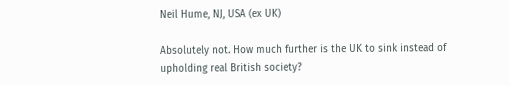Neil Hume, NJ, USA (ex UK)

Absolutely not. How much further is the UK to sink instead of upholding real British society?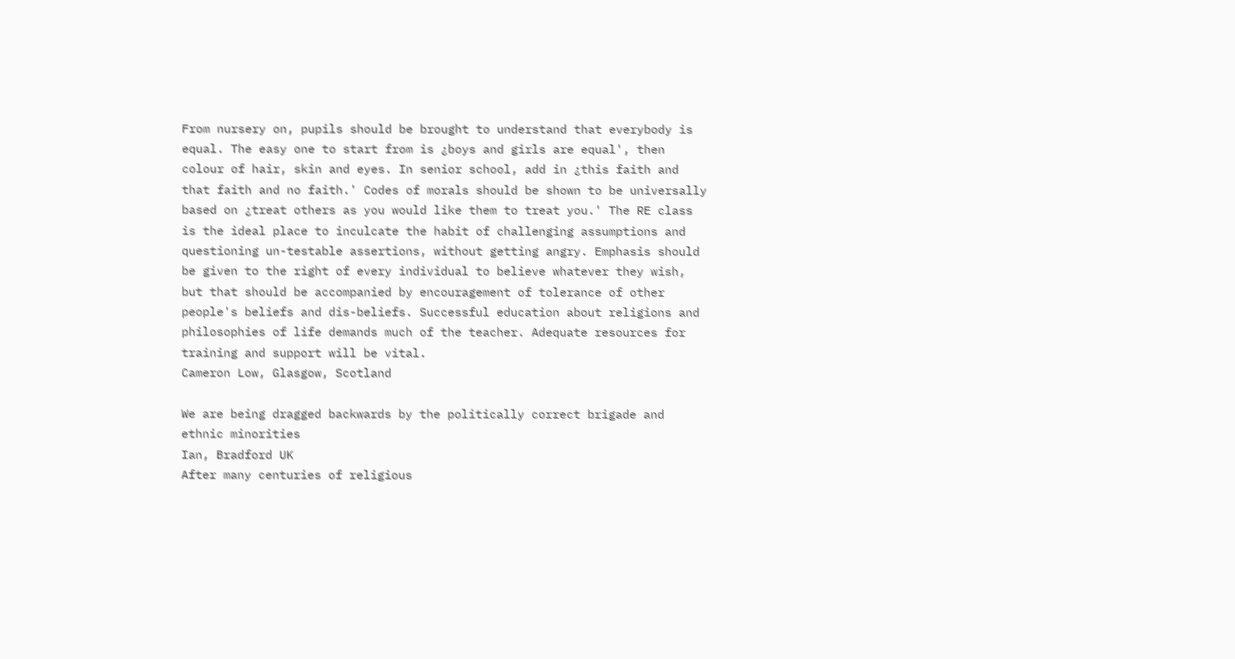From nursery on, pupils should be brought to understand that everybody is equal. The easy one to start from is ¿boys and girls are equal', then colour of hair, skin and eyes. In senior school, add in ¿this faith and that faith and no faith.' Codes of morals should be shown to be universally based on ¿treat others as you would like them to treat you.' The RE class is the ideal place to inculcate the habit of challenging assumptions and questioning un-testable assertions, without getting angry. Emphasis should be given to the right of every individual to believe whatever they wish, but that should be accompanied by encouragement of tolerance of other people's beliefs and dis-beliefs. Successful education about religions and philosophies of life demands much of the teacher. Adequate resources for training and support will be vital.
Cameron Low, Glasgow, Scotland

We are being dragged backwards by the politically correct brigade and ethnic minorities
Ian, Bradford UK
After many centuries of religious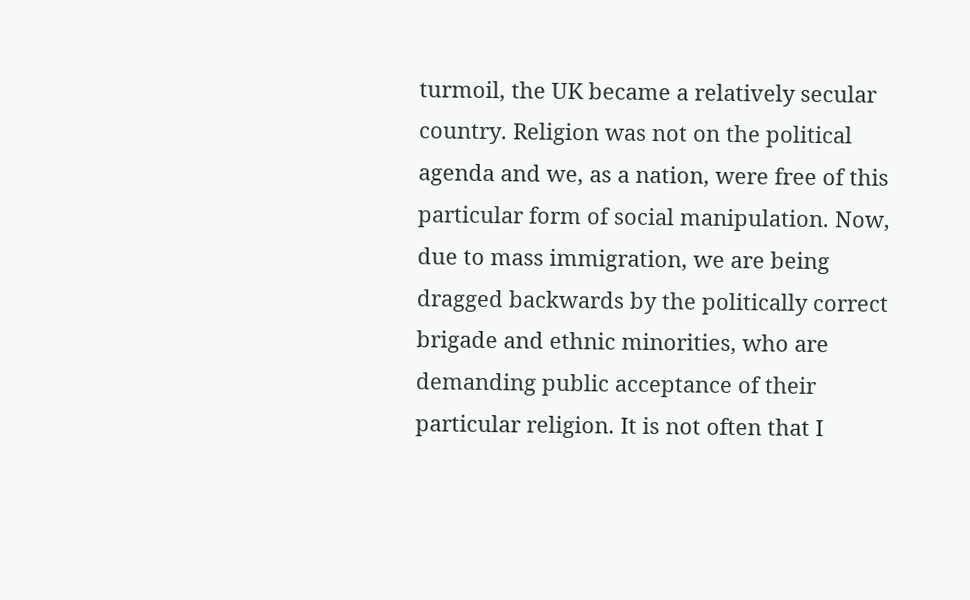turmoil, the UK became a relatively secular country. Religion was not on the political agenda and we, as a nation, were free of this particular form of social manipulation. Now, due to mass immigration, we are being dragged backwards by the politically correct brigade and ethnic minorities, who are demanding public acceptance of their particular religion. It is not often that I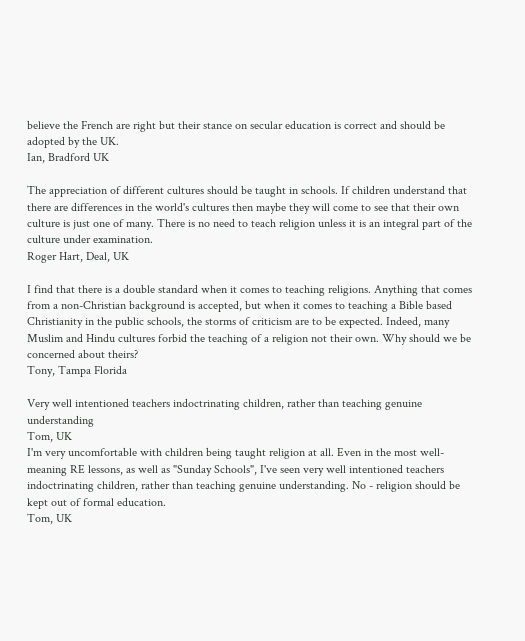believe the French are right but their stance on secular education is correct and should be adopted by the UK.
Ian, Bradford UK

The appreciation of different cultures should be taught in schools. If children understand that there are differences in the world's cultures then maybe they will come to see that their own culture is just one of many. There is no need to teach religion unless it is an integral part of the culture under examination.
Roger Hart, Deal, UK

I find that there is a double standard when it comes to teaching religions. Anything that comes from a non-Christian background is accepted, but when it comes to teaching a Bible based Christianity in the public schools, the storms of criticism are to be expected. Indeed, many Muslim and Hindu cultures forbid the teaching of a religion not their own. Why should we be concerned about theirs?
Tony, Tampa Florida

Very well intentioned teachers indoctrinating children, rather than teaching genuine understanding
Tom, UK
I'm very uncomfortable with children being taught religion at all. Even in the most well-meaning RE lessons, as well as "Sunday Schools", I've seen very well intentioned teachers indoctrinating children, rather than teaching genuine understanding. No - religion should be kept out of formal education.
Tom, UK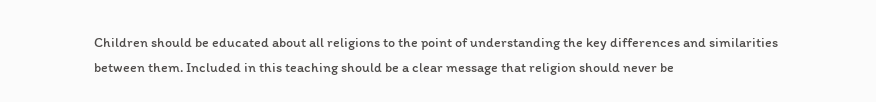Children should be educated about all religions to the point of understanding the key differences and similarities between them. Included in this teaching should be a clear message that religion should never be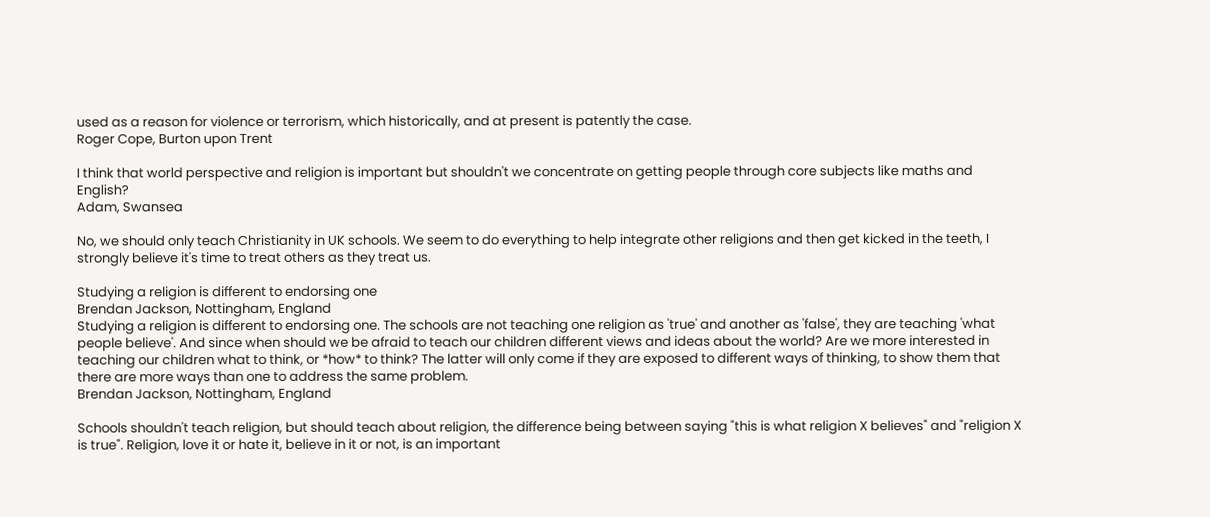used as a reason for violence or terrorism, which historically, and at present is patently the case.
Roger Cope, Burton upon Trent

I think that world perspective and religion is important but shouldn't we concentrate on getting people through core subjects like maths and English?
Adam, Swansea

No, we should only teach Christianity in UK schools. We seem to do everything to help integrate other religions and then get kicked in the teeth, I strongly believe it's time to treat others as they treat us.

Studying a religion is different to endorsing one
Brendan Jackson, Nottingham, England
Studying a religion is different to endorsing one. The schools are not teaching one religion as 'true' and another as 'false', they are teaching 'what people believe'. And since when should we be afraid to teach our children different views and ideas about the world? Are we more interested in teaching our children what to think, or *how* to think? The latter will only come if they are exposed to different ways of thinking, to show them that there are more ways than one to address the same problem.
Brendan Jackson, Nottingham, England

Schools shouldn't teach religion, but should teach about religion, the difference being between saying "this is what religion X believes" and "religion X is true". Religion, love it or hate it, believe in it or not, is an important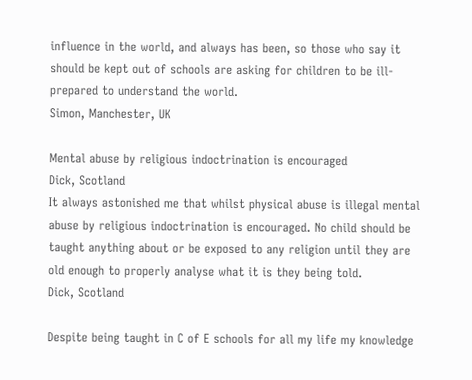influence in the world, and always has been, so those who say it should be kept out of schools are asking for children to be ill-prepared to understand the world.
Simon, Manchester, UK

Mental abuse by religious indoctrination is encouraged
Dick, Scotland
It always astonished me that whilst physical abuse is illegal mental abuse by religious indoctrination is encouraged. No child should be taught anything about or be exposed to any religion until they are old enough to properly analyse what it is they being told.
Dick, Scotland

Despite being taught in C of E schools for all my life my knowledge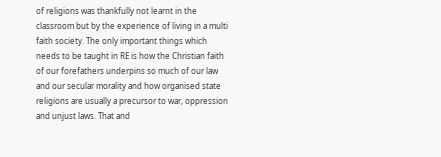of religions was thankfully not learnt in the classroom but by the experience of living in a multi faith society. The only important things which needs to be taught in RE is how the Christian faith of our forefathers underpins so much of our law and our secular morality and how organised state religions are usually a precursor to war, oppression and unjust laws. That and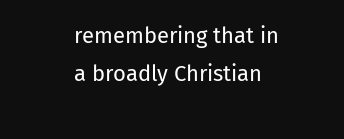remembering that in a broadly Christian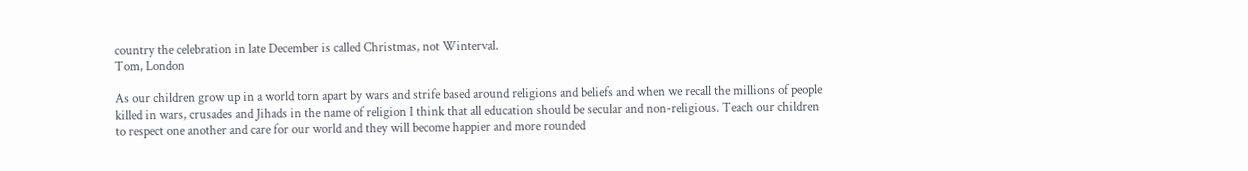country the celebration in late December is called Christmas, not Winterval.
Tom, London

As our children grow up in a world torn apart by wars and strife based around religions and beliefs and when we recall the millions of people killed in wars, crusades and Jihads in the name of religion I think that all education should be secular and non-religious. Teach our children to respect one another and care for our world and they will become happier and more rounded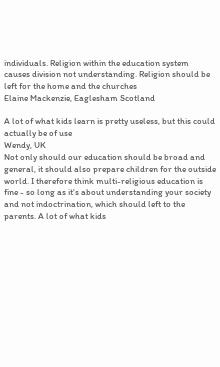individuals. Religion within the education system causes division not understanding. Religion should be left for the home and the churches
Elaine Mackenzie, Eaglesham Scotland

A lot of what kids learn is pretty useless, but this could actually be of use
Wendy, UK
Not only should our education should be broad and general, it should also prepare children for the outside world. I therefore think multi-religious education is fine - so long as it's about understanding your society and not indoctrination, which should left to the parents. A lot of what kids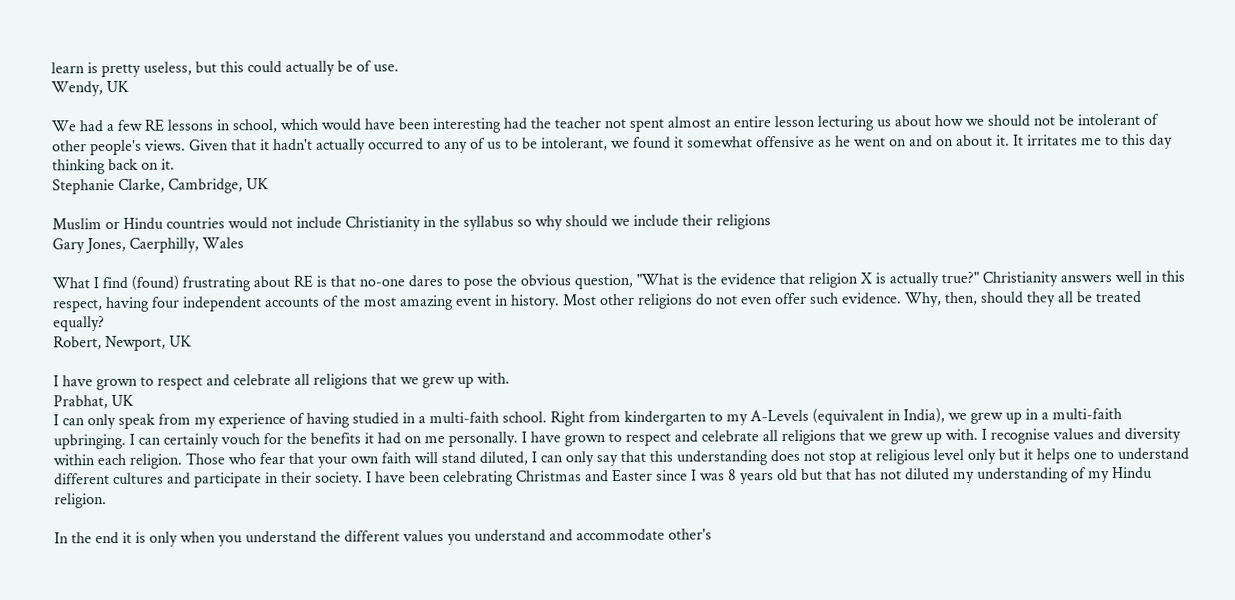learn is pretty useless, but this could actually be of use.
Wendy, UK

We had a few RE lessons in school, which would have been interesting had the teacher not spent almost an entire lesson lecturing us about how we should not be intolerant of other people's views. Given that it hadn't actually occurred to any of us to be intolerant, we found it somewhat offensive as he went on and on about it. It irritates me to this day thinking back on it.
Stephanie Clarke, Cambridge, UK

Muslim or Hindu countries would not include Christianity in the syllabus so why should we include their religions
Gary Jones, Caerphilly, Wales

What I find (found) frustrating about RE is that no-one dares to pose the obvious question, "What is the evidence that religion X is actually true?" Christianity answers well in this respect, having four independent accounts of the most amazing event in history. Most other religions do not even offer such evidence. Why, then, should they all be treated equally?
Robert, Newport, UK

I have grown to respect and celebrate all religions that we grew up with.
Prabhat, UK
I can only speak from my experience of having studied in a multi-faith school. Right from kindergarten to my A-Levels (equivalent in India), we grew up in a multi-faith upbringing. I can certainly vouch for the benefits it had on me personally. I have grown to respect and celebrate all religions that we grew up with. I recognise values and diversity within each religion. Those who fear that your own faith will stand diluted, I can only say that this understanding does not stop at religious level only but it helps one to understand different cultures and participate in their society. I have been celebrating Christmas and Easter since I was 8 years old but that has not diluted my understanding of my Hindu religion.

In the end it is only when you understand the different values you understand and accommodate other's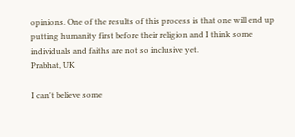opinions. One of the results of this process is that one will end up putting humanity first before their religion and I think some individuals and faiths are not so inclusive yet.
Prabhat, UK

I can't believe some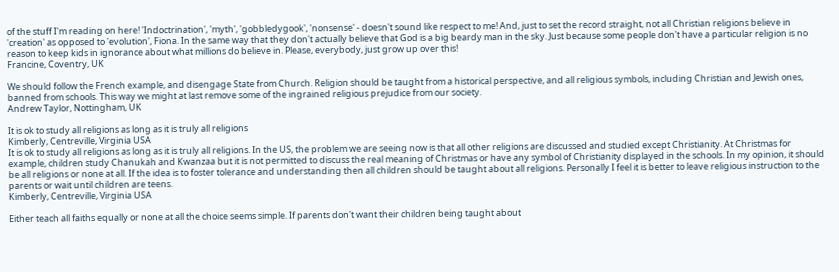of the stuff I'm reading on here! 'Indoctrination', 'myth', 'gobbledygook', 'nonsense' - doesn't sound like respect to me! And, just to set the record straight, not all Christian religions believe in 'creation' as opposed to 'evolution', Fiona. In the same way that they don't actually believe that God is a big beardy man in the sky. Just because some people don't have a particular religion is no reason to keep kids in ignorance about what millions do believe in. Please, everybody, just grow up over this!
Francine, Coventry, UK

We should follow the French example, and disengage State from Church. Religion should be taught from a historical perspective, and all religious symbols, including Christian and Jewish ones, banned from schools. This way we might at last remove some of the ingrained religious prejudice from our society.
Andrew Taylor, Nottingham, UK

It is ok to study all religions as long as it is truly all religions
Kimberly, Centreville, Virginia USA
It is ok to study all religions as long as it is truly all religions. In the US, the problem we are seeing now is that all other religions are discussed and studied except Christianity. At Christmas for example, children study Chanukah and Kwanzaa but it is not permitted to discuss the real meaning of Christmas or have any symbol of Christianity displayed in the schools. In my opinion, it should be all religions or none at all. If the idea is to foster tolerance and understanding then all children should be taught about all religions. Personally I feel it is better to leave religious instruction to the parents or wait until children are teens.
Kimberly, Centreville, Virginia USA

Either teach all faiths equally or none at all the choice seems simple. If parents don't want their children being taught about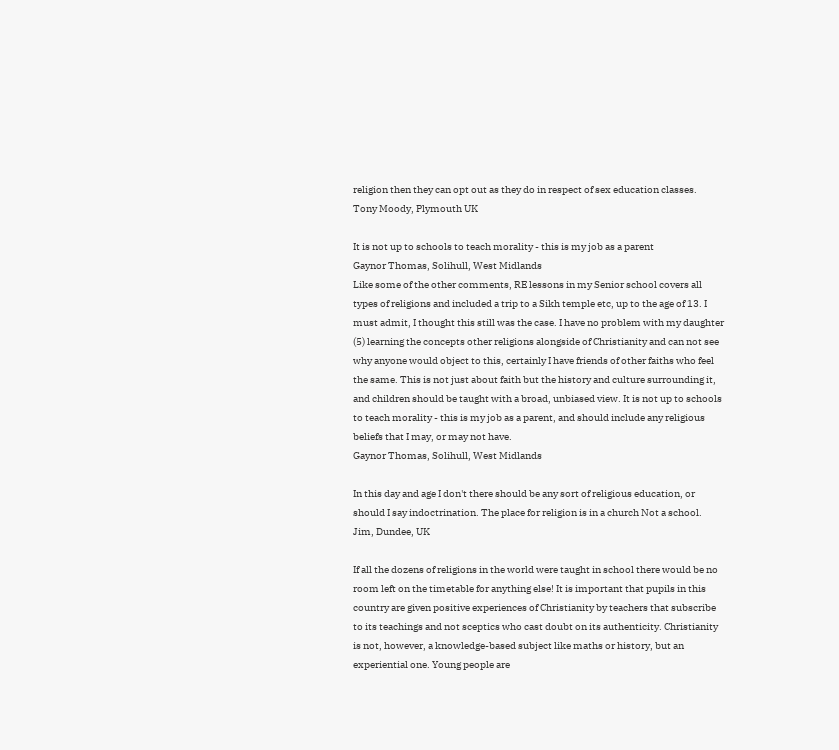religion then they can opt out as they do in respect of sex education classes.
Tony Moody, Plymouth UK

It is not up to schools to teach morality - this is my job as a parent
Gaynor Thomas, Solihull, West Midlands
Like some of the other comments, RE lessons in my Senior school covers all types of religions and included a trip to a Sikh temple etc, up to the age of 13. I must admit, I thought this still was the case. I have no problem with my daughter (5) learning the concepts other religions alongside of Christianity and can not see why anyone would object to this, certainly I have friends of other faiths who feel the same. This is not just about faith but the history and culture surrounding it, and children should be taught with a broad, unbiased view. It is not up to schools to teach morality - this is my job as a parent, and should include any religious beliefs that I may, or may not have.
Gaynor Thomas, Solihull, West Midlands

In this day and age I don't there should be any sort of religious education, or should I say indoctrination. The place for religion is in a church Not a school.
Jim, Dundee, UK

If all the dozens of religions in the world were taught in school there would be no room left on the timetable for anything else! It is important that pupils in this country are given positive experiences of Christianity by teachers that subscribe to its teachings and not sceptics who cast doubt on its authenticity. Christianity is not, however, a knowledge-based subject like maths or history, but an experiential one. Young people are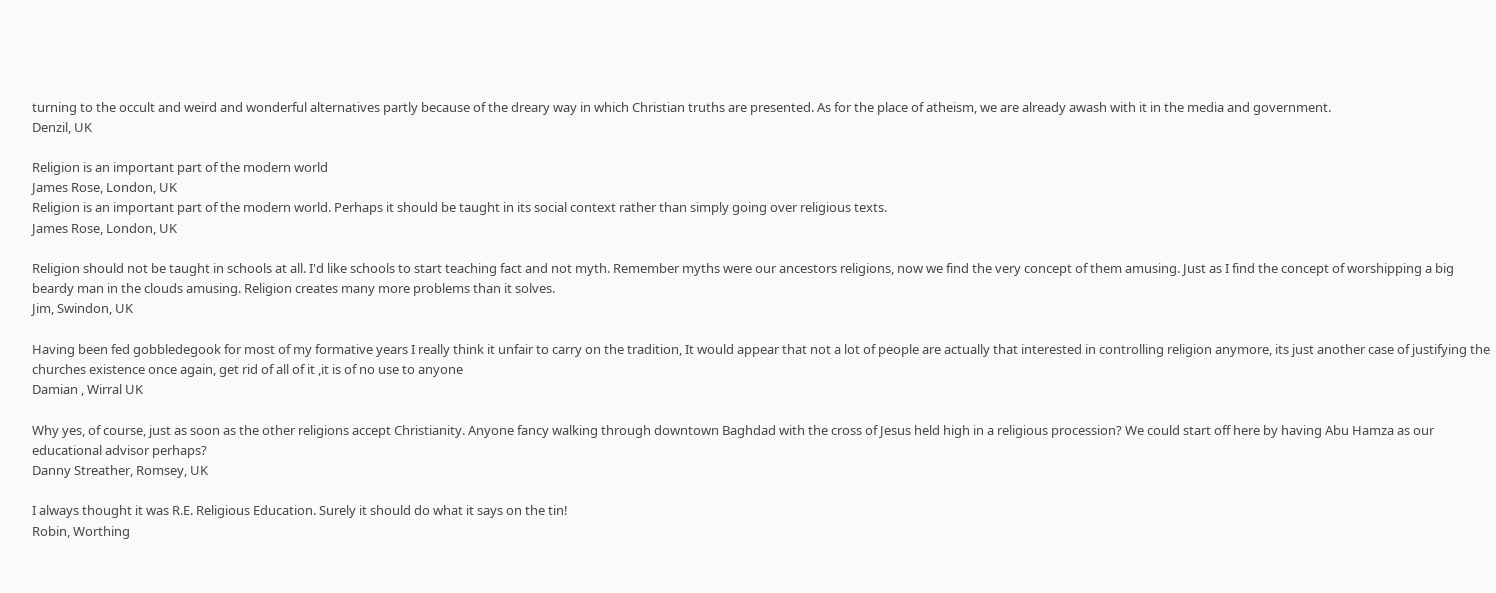turning to the occult and weird and wonderful alternatives partly because of the dreary way in which Christian truths are presented. As for the place of atheism, we are already awash with it in the media and government.
Denzil, UK

Religion is an important part of the modern world
James Rose, London, UK
Religion is an important part of the modern world. Perhaps it should be taught in its social context rather than simply going over religious texts.
James Rose, London, UK

Religion should not be taught in schools at all. I'd like schools to start teaching fact and not myth. Remember myths were our ancestors religions, now we find the very concept of them amusing. Just as I find the concept of worshipping a big beardy man in the clouds amusing. Religion creates many more problems than it solves.
Jim, Swindon, UK

Having been fed gobbledegook for most of my formative years I really think it unfair to carry on the tradition, It would appear that not a lot of people are actually that interested in controlling religion anymore, its just another case of justifying the churches existence once again, get rid of all of it ,it is of no use to anyone
Damian , Wirral UK

Why yes, of course, just as soon as the other religions accept Christianity. Anyone fancy walking through downtown Baghdad with the cross of Jesus held high in a religious procession? We could start off here by having Abu Hamza as our educational advisor perhaps?
Danny Streather, Romsey, UK

I always thought it was R.E. Religious Education. Surely it should do what it says on the tin!
Robin, Worthing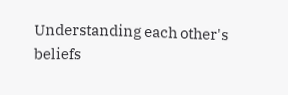Understanding each other's beliefs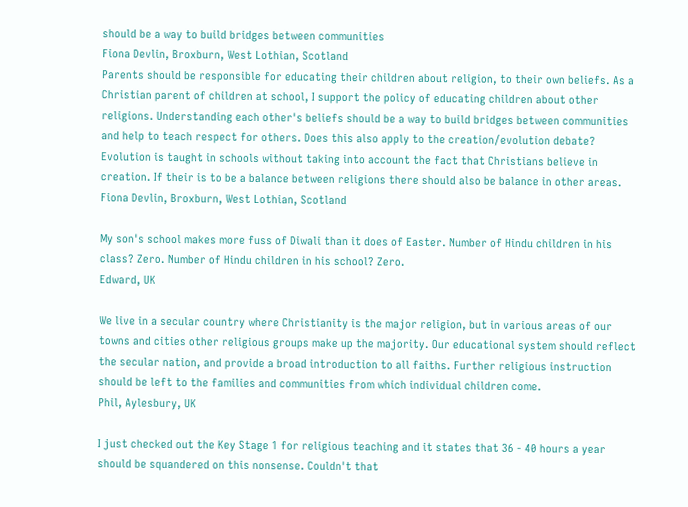should be a way to build bridges between communities
Fiona Devlin, Broxburn, West Lothian, Scotland
Parents should be responsible for educating their children about religion, to their own beliefs. As a Christian parent of children at school, I support the policy of educating children about other religions. Understanding each other's beliefs should be a way to build bridges between communities and help to teach respect for others. Does this also apply to the creation/evolution debate? Evolution is taught in schools without taking into account the fact that Christians believe in creation. If their is to be a balance between religions there should also be balance in other areas.
Fiona Devlin, Broxburn, West Lothian, Scotland

My son's school makes more fuss of Diwali than it does of Easter. Number of Hindu children in his class? Zero. Number of Hindu children in his school? Zero.
Edward, UK

We live in a secular country where Christianity is the major religion, but in various areas of our towns and cities other religious groups make up the majority. Our educational system should reflect the secular nation, and provide a broad introduction to all faiths. Further religious instruction should be left to the families and communities from which individual children come.
Phil, Aylesbury, UK

I just checked out the Key Stage 1 for religious teaching and it states that 36 - 40 hours a year should be squandered on this nonsense. Couldn't that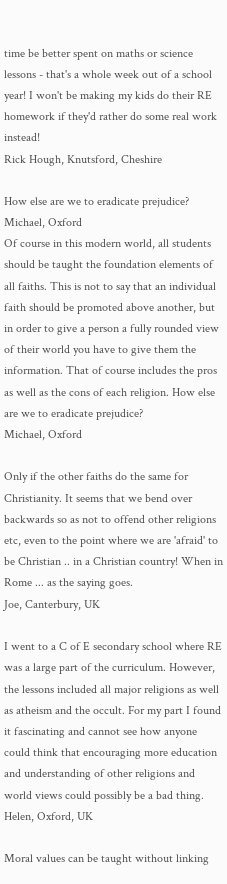time be better spent on maths or science lessons - that's a whole week out of a school year! I won't be making my kids do their RE homework if they'd rather do some real work instead!
Rick Hough, Knutsford, Cheshire

How else are we to eradicate prejudice?
Michael, Oxford
Of course in this modern world, all students should be taught the foundation elements of all faiths. This is not to say that an individual faith should be promoted above another, but in order to give a person a fully rounded view of their world you have to give them the information. That of course includes the pros as well as the cons of each religion. How else are we to eradicate prejudice?
Michael, Oxford

Only if the other faiths do the same for Christianity. It seems that we bend over backwards so as not to offend other religions etc, even to the point where we are 'afraid' to be Christian .. in a Christian country! When in Rome ... as the saying goes.
Joe, Canterbury, UK

I went to a C of E secondary school where RE was a large part of the curriculum. However, the lessons included all major religions as well as atheism and the occult. For my part I found it fascinating and cannot see how anyone could think that encouraging more education and understanding of other religions and world views could possibly be a bad thing.
Helen, Oxford, UK

Moral values can be taught without linking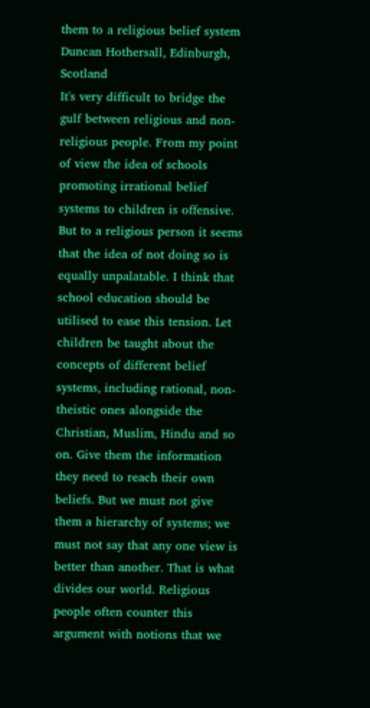them to a religious belief system
Duncan Hothersall, Edinburgh, Scotland
It's very difficult to bridge the gulf between religious and non-religious people. From my point of view the idea of schools promoting irrational belief systems to children is offensive. But to a religious person it seems that the idea of not doing so is equally unpalatable. I think that school education should be utilised to ease this tension. Let children be taught about the concepts of different belief systems, including rational, non-theistic ones alongside the Christian, Muslim, Hindu and so on. Give them the information they need to reach their own beliefs. But we must not give them a hierarchy of systems; we must not say that any one view is better than another. That is what divides our world. Religious people often counter this argument with notions that we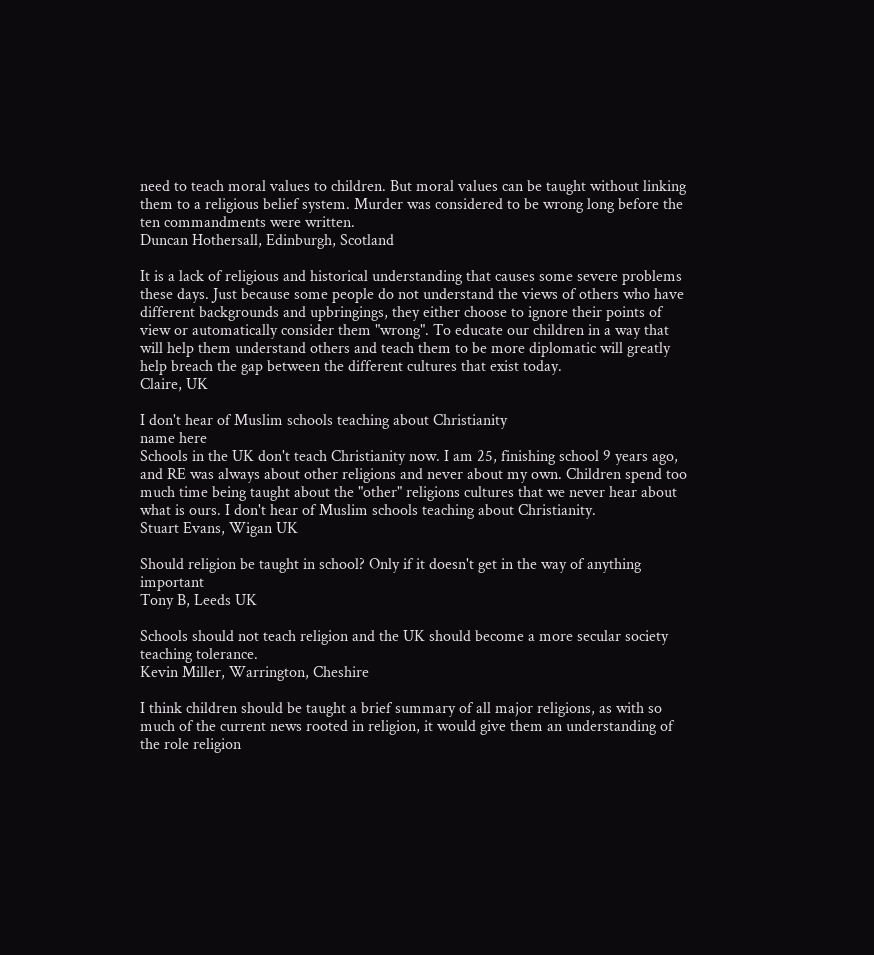need to teach moral values to children. But moral values can be taught without linking them to a religious belief system. Murder was considered to be wrong long before the ten commandments were written.
Duncan Hothersall, Edinburgh, Scotland

It is a lack of religious and historical understanding that causes some severe problems these days. Just because some people do not understand the views of others who have different backgrounds and upbringings, they either choose to ignore their points of view or automatically consider them "wrong". To educate our children in a way that will help them understand others and teach them to be more diplomatic will greatly help breach the gap between the different cultures that exist today.
Claire, UK

I don't hear of Muslim schools teaching about Christianity
name here
Schools in the UK don't teach Christianity now. I am 25, finishing school 9 years ago, and RE was always about other religions and never about my own. Children spend too much time being taught about the "other" religions cultures that we never hear about what is ours. I don't hear of Muslim schools teaching about Christianity.
Stuart Evans, Wigan UK

Should religion be taught in school? Only if it doesn't get in the way of anything important
Tony B, Leeds UK

Schools should not teach religion and the UK should become a more secular society teaching tolerance.
Kevin Miller, Warrington, Cheshire

I think children should be taught a brief summary of all major religions, as with so much of the current news rooted in religion, it would give them an understanding of the role religion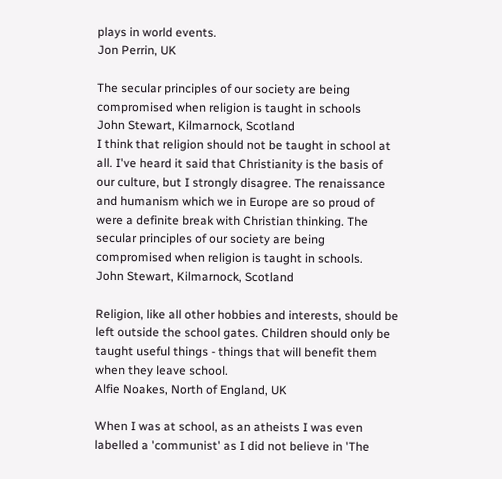plays in world events.
Jon Perrin, UK

The secular principles of our society are being compromised when religion is taught in schools
John Stewart, Kilmarnock, Scotland
I think that religion should not be taught in school at all. I've heard it said that Christianity is the basis of our culture, but I strongly disagree. The renaissance and humanism which we in Europe are so proud of were a definite break with Christian thinking. The secular principles of our society are being compromised when religion is taught in schools.
John Stewart, Kilmarnock, Scotland

Religion, like all other hobbies and interests, should be left outside the school gates. Children should only be taught useful things - things that will benefit them when they leave school.
Alfie Noakes, North of England, UK

When I was at school, as an atheists I was even labelled a 'communist' as I did not believe in 'The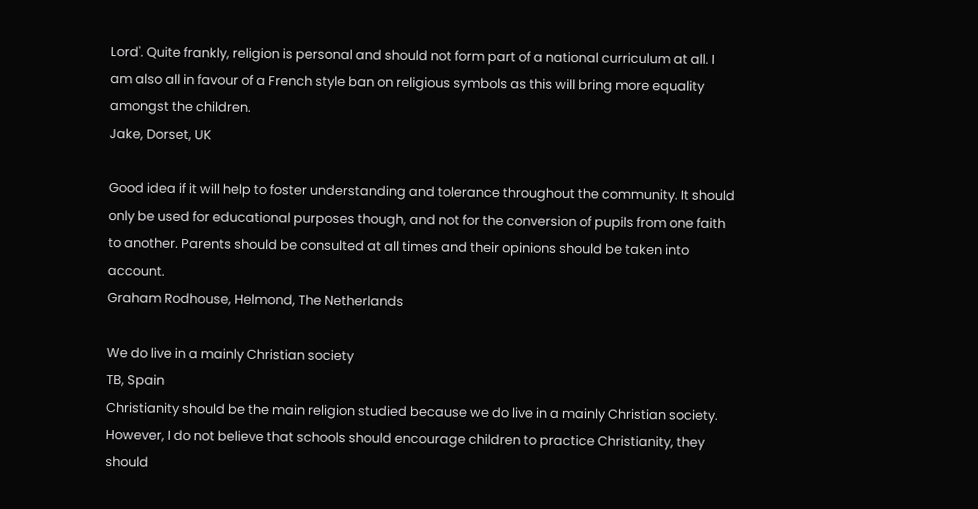Lord'. Quite frankly, religion is personal and should not form part of a national curriculum at all. I am also all in favour of a French style ban on religious symbols as this will bring more equality amongst the children.
Jake, Dorset, UK

Good idea if it will help to foster understanding and tolerance throughout the community. It should only be used for educational purposes though, and not for the conversion of pupils from one faith to another. Parents should be consulted at all times and their opinions should be taken into account.
Graham Rodhouse, Helmond, The Netherlands

We do live in a mainly Christian society
TB, Spain
Christianity should be the main religion studied because we do live in a mainly Christian society. However, I do not believe that schools should encourage children to practice Christianity, they should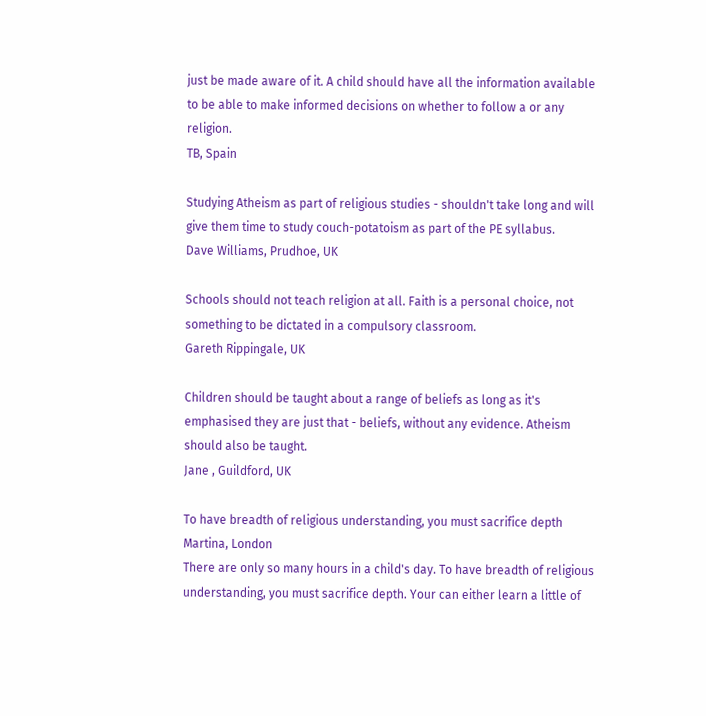just be made aware of it. A child should have all the information available to be able to make informed decisions on whether to follow a or any religion.
TB, Spain

Studying Atheism as part of religious studies - shouldn't take long and will give them time to study couch-potatoism as part of the PE syllabus.
Dave Williams, Prudhoe, UK

Schools should not teach religion at all. Faith is a personal choice, not something to be dictated in a compulsory classroom.
Gareth Rippingale, UK

Children should be taught about a range of beliefs as long as it's emphasised they are just that - beliefs, without any evidence. Atheism should also be taught.
Jane , Guildford, UK

To have breadth of religious understanding, you must sacrifice depth
Martina, London
There are only so many hours in a child's day. To have breadth of religious understanding, you must sacrifice depth. Your can either learn a little of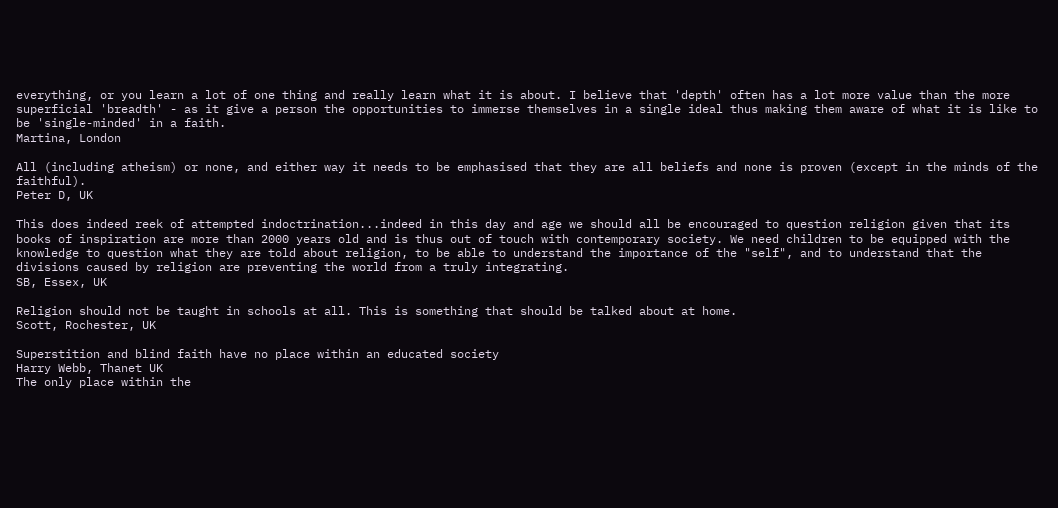everything, or you learn a lot of one thing and really learn what it is about. I believe that 'depth' often has a lot more value than the more superficial 'breadth' - as it give a person the opportunities to immerse themselves in a single ideal thus making them aware of what it is like to be 'single-minded' in a faith.
Martina, London

All (including atheism) or none, and either way it needs to be emphasised that they are all beliefs and none is proven (except in the minds of the faithful).
Peter D, UK

This does indeed reek of attempted indoctrination...indeed in this day and age we should all be encouraged to question religion given that its books of inspiration are more than 2000 years old and is thus out of touch with contemporary society. We need children to be equipped with the knowledge to question what they are told about religion, to be able to understand the importance of the "self", and to understand that the divisions caused by religion are preventing the world from a truly integrating.
SB, Essex, UK

Religion should not be taught in schools at all. This is something that should be talked about at home.
Scott, Rochester, UK

Superstition and blind faith have no place within an educated society
Harry Webb, Thanet UK
The only place within the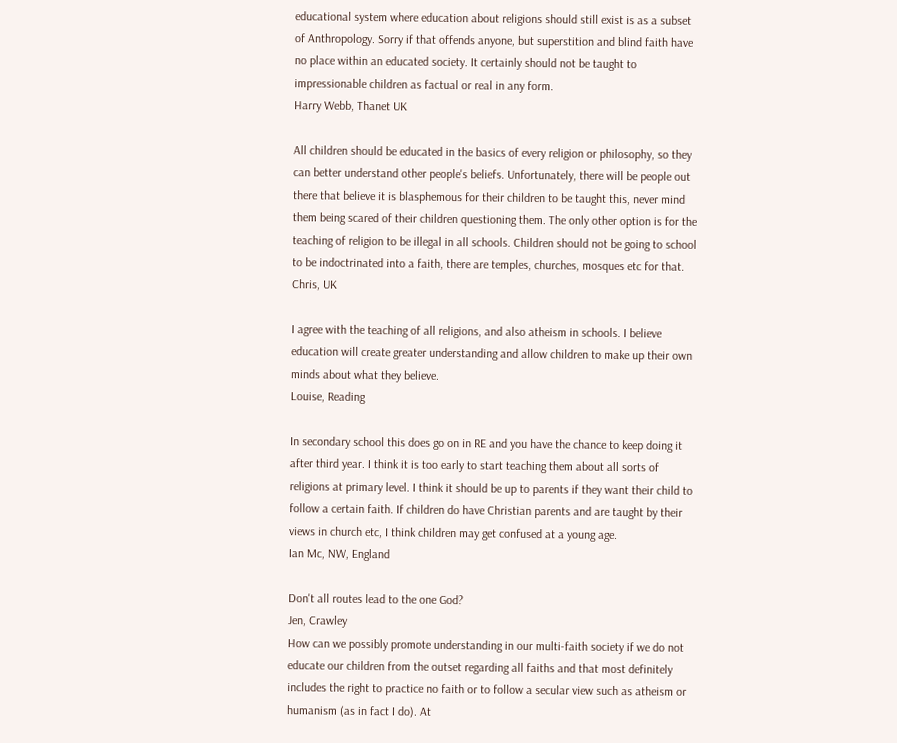educational system where education about religions should still exist is as a subset of Anthropology. Sorry if that offends anyone, but superstition and blind faith have no place within an educated society. It certainly should not be taught to impressionable children as factual or real in any form.
Harry Webb, Thanet UK

All children should be educated in the basics of every religion or philosophy, so they can better understand other people's beliefs. Unfortunately, there will be people out there that believe it is blasphemous for their children to be taught this, never mind them being scared of their children questioning them. The only other option is for the teaching of religion to be illegal in all schools. Children should not be going to school to be indoctrinated into a faith, there are temples, churches, mosques etc for that.
Chris, UK

I agree with the teaching of all religions, and also atheism in schools. I believe education will create greater understanding and allow children to make up their own minds about what they believe.
Louise, Reading

In secondary school this does go on in RE and you have the chance to keep doing it after third year. I think it is too early to start teaching them about all sorts of religions at primary level. I think it should be up to parents if they want their child to follow a certain faith. If children do have Christian parents and are taught by their views in church etc, I think children may get confused at a young age.
Ian Mc, NW, England

Don't all routes lead to the one God?
Jen, Crawley
How can we possibly promote understanding in our multi-faith society if we do not educate our children from the outset regarding all faiths and that most definitely includes the right to practice no faith or to follow a secular view such as atheism or humanism (as in fact I do). At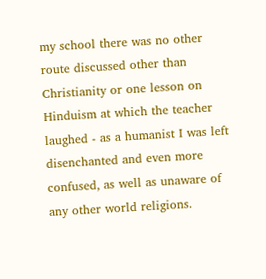my school there was no other route discussed other than Christianity or one lesson on Hinduism at which the teacher laughed - as a humanist I was left disenchanted and even more confused, as well as unaware of any other world religions.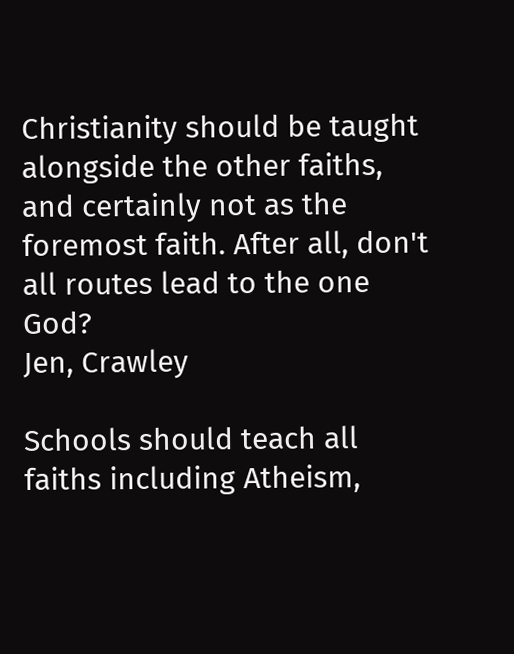Christianity should be taught alongside the other faiths, and certainly not as the foremost faith. After all, don't all routes lead to the one God?
Jen, Crawley

Schools should teach all faiths including Atheism,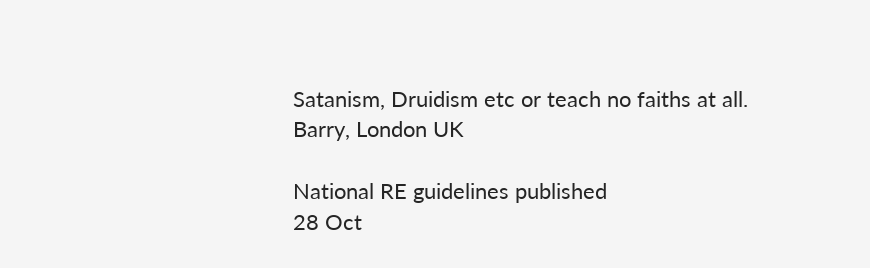Satanism, Druidism etc or teach no faiths at all.
Barry, London UK

National RE guidelines published
28 Oct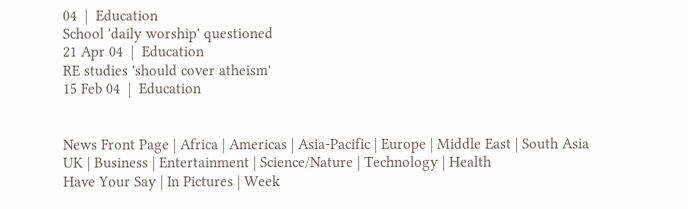04  |  Education
School 'daily worship' questioned
21 Apr 04  |  Education
RE studies 'should cover atheism'
15 Feb 04  |  Education


News Front Page | Africa | Americas | Asia-Pacific | Europe | Middle East | South Asia
UK | Business | Entertainment | Science/Nature | Technology | Health
Have Your Say | In Pictures | Week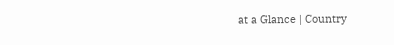at a Glance | Country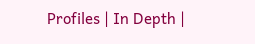Profiles | In Depth |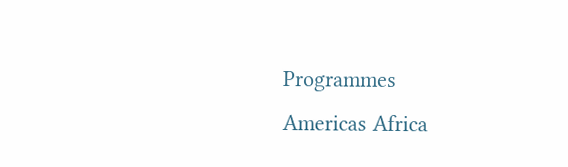Programmes
Americas Africa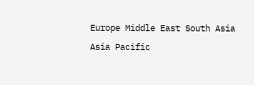Europe Middle East South Asia Asia Pacific